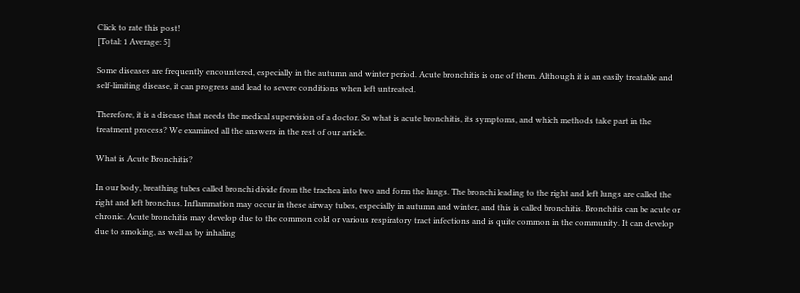Click to rate this post!
[Total: 1 Average: 5]

Some diseases are frequently encountered, especially in the autumn and winter period. Acute bronchitis is one of them. Although it is an easily treatable and self-limiting disease, it can progress and lead to severe conditions when left untreated.

Therefore, it is a disease that needs the medical supervision of a doctor. So what is acute bronchitis, its symptoms, and which methods take part in the treatment process? We examined all the answers in the rest of our article.

What is Acute Bronchitis?

In our body, breathing tubes called bronchi divide from the trachea into two and form the lungs. The bronchi leading to the right and left lungs are called the right and left bronchus. Inflammation may occur in these airway tubes, especially in autumn and winter, and this is called bronchitis. Bronchitis can be acute or chronic. Acute bronchitis may develop due to the common cold or various respiratory tract infections and is quite common in the community. It can develop due to smoking, as well as by inhaling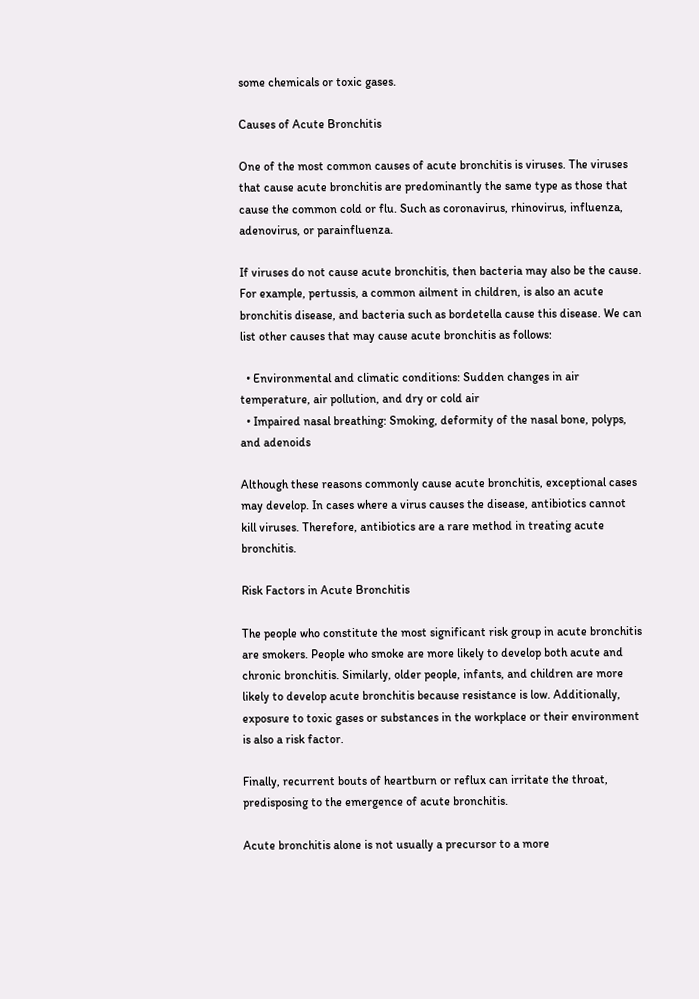some chemicals or toxic gases.

Causes of Acute Bronchitis

One of the most common causes of acute bronchitis is viruses. The viruses that cause acute bronchitis are predominantly the same type as those that cause the common cold or flu. Such as coronavirus, rhinovirus, influenza, adenovirus, or parainfluenza.

If viruses do not cause acute bronchitis, then bacteria may also be the cause. For example, pertussis, a common ailment in children, is also an acute bronchitis disease, and bacteria such as bordetella cause this disease. We can list other causes that may cause acute bronchitis as follows:

  • Environmental and climatic conditions: Sudden changes in air temperature, air pollution, and dry or cold air
  • Impaired nasal breathing: Smoking, deformity of the nasal bone, polyps, and adenoids

Although these reasons commonly cause acute bronchitis, exceptional cases may develop. In cases where a virus causes the disease, antibiotics cannot kill viruses. Therefore, antibiotics are a rare method in treating acute bronchitis.

Risk Factors in Acute Bronchitis

The people who constitute the most significant risk group in acute bronchitis are smokers. People who smoke are more likely to develop both acute and chronic bronchitis. Similarly, older people, infants, and children are more likely to develop acute bronchitis because resistance is low. Additionally, exposure to toxic gases or substances in the workplace or their environment is also a risk factor.

Finally, recurrent bouts of heartburn or reflux can irritate the throat, predisposing to the emergence of acute bronchitis.

Acute bronchitis alone is not usually a precursor to a more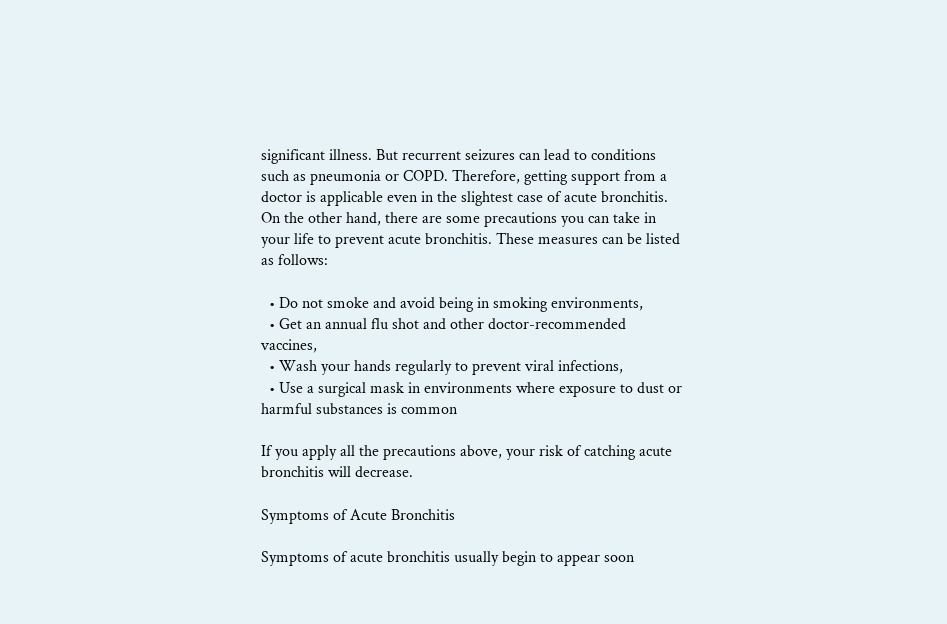significant illness. But recurrent seizures can lead to conditions such as pneumonia or COPD. Therefore, getting support from a doctor is applicable even in the slightest case of acute bronchitis. On the other hand, there are some precautions you can take in your life to prevent acute bronchitis. These measures can be listed as follows:

  • Do not smoke and avoid being in smoking environments,
  • Get an annual flu shot and other doctor-recommended vaccines,
  • Wash your hands regularly to prevent viral infections,
  • Use a surgical mask in environments where exposure to dust or harmful substances is common

If you apply all the precautions above, your risk of catching acute bronchitis will decrease.

Symptoms of Acute Bronchitis

Symptoms of acute bronchitis usually begin to appear soon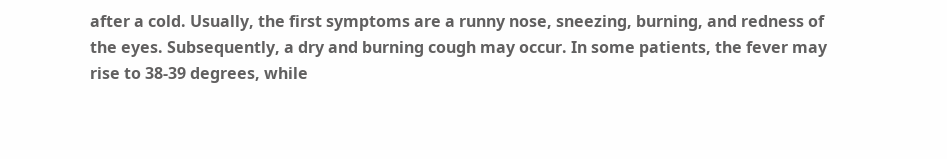after a cold. Usually, the first symptoms are a runny nose, sneezing, burning, and redness of the eyes. Subsequently, a dry and burning cough may occur. In some patients, the fever may rise to 38-39 degrees, while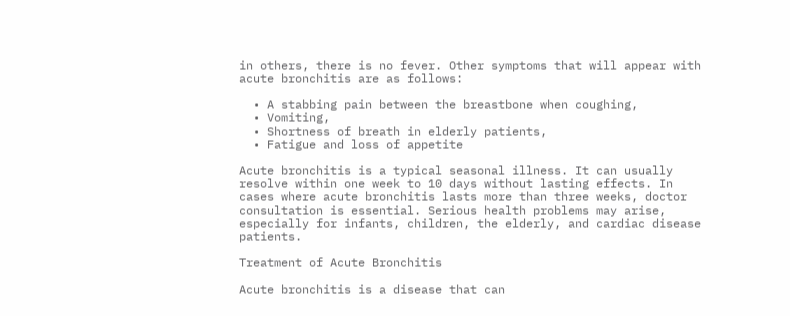in others, there is no fever. Other symptoms that will appear with acute bronchitis are as follows:

  • A stabbing pain between the breastbone when coughing,
  • Vomiting,
  • Shortness of breath in elderly patients,
  • Fatigue and loss of appetite

Acute bronchitis is a typical seasonal illness. It can usually resolve within one week to 10 days without lasting effects. In cases where acute bronchitis lasts more than three weeks, doctor consultation is essential. Serious health problems may arise, especially for infants, children, the elderly, and cardiac disease patients.

Treatment of Acute Bronchitis

Acute bronchitis is a disease that can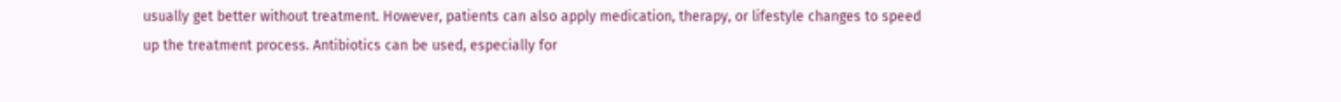usually get better without treatment. However, patients can also apply medication, therapy, or lifestyle changes to speed up the treatment process. Antibiotics can be used, especially for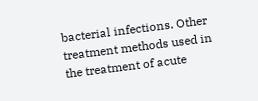bacterial infections. Other treatment methods used in the treatment of acute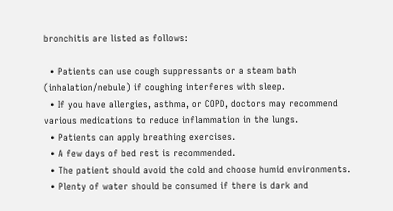bronchitis are listed as follows:

  • Patients can use cough suppressants or a steam bath (inhalation/nebule) if coughing interferes with sleep.
  • If you have allergies, asthma, or COPD, doctors may recommend various medications to reduce inflammation in the lungs.
  • Patients can apply breathing exercises.
  • A few days of bed rest is recommended.
  • The patient should avoid the cold and choose humid environments.
  • Plenty of water should be consumed if there is dark and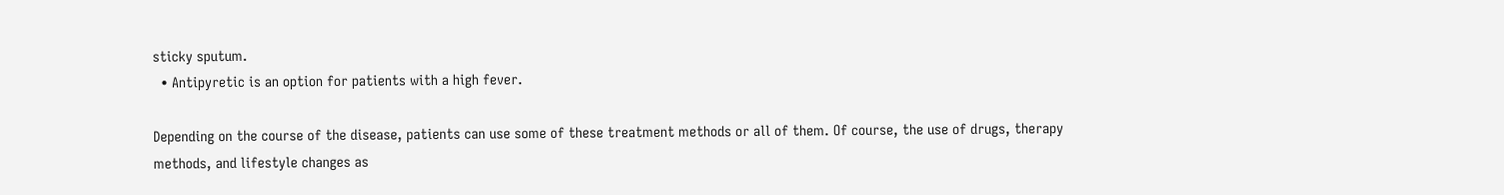sticky sputum.
  • Antipyretic is an option for patients with a high fever.

Depending on the course of the disease, patients can use some of these treatment methods or all of them. Of course, the use of drugs, therapy methods, and lifestyle changes as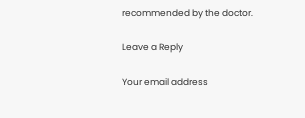recommended by the doctor.

Leave a Reply

Your email address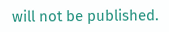will not be published.